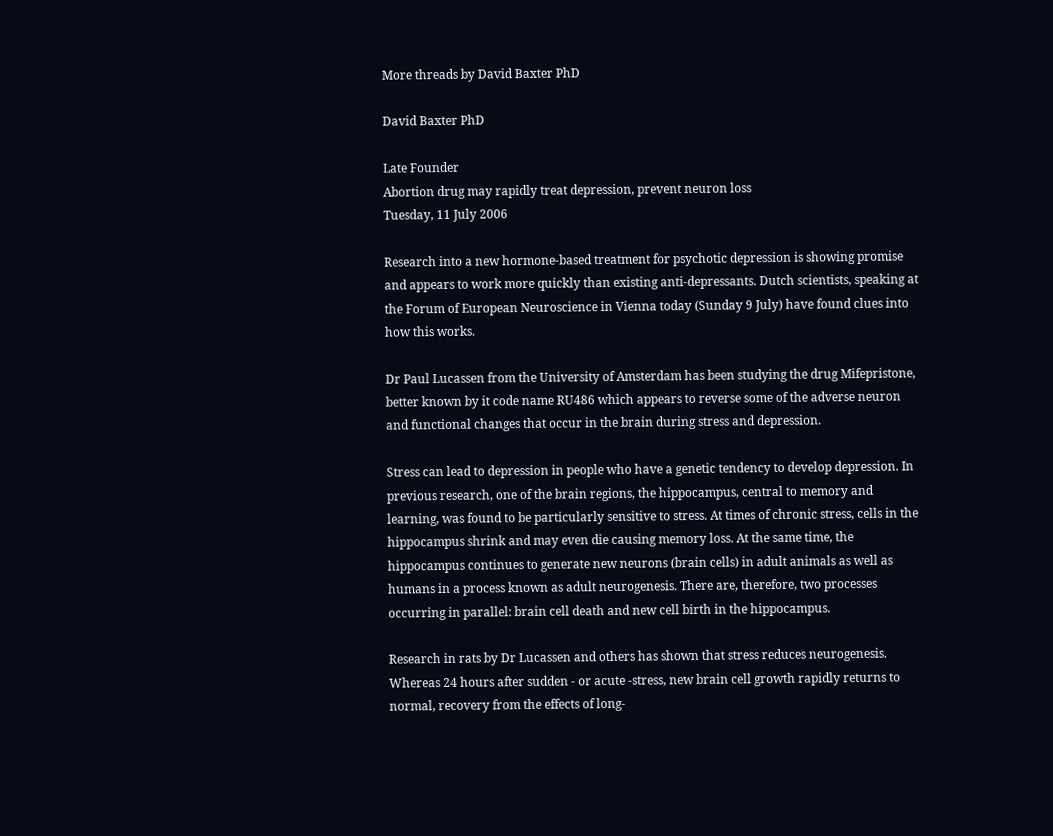More threads by David Baxter PhD

David Baxter PhD

Late Founder
Abortion drug may rapidly treat depression, prevent neuron loss
Tuesday, 11 July 2006

Research into a new hormone-based treatment for psychotic depression is showing promise and appears to work more quickly than existing anti-depressants. Dutch scientists, speaking at the Forum of European Neuroscience in Vienna today (Sunday 9 July) have found clues into how this works.

Dr Paul Lucassen from the University of Amsterdam has been studying the drug Mifepristone, better known by it code name RU486 which appears to reverse some of the adverse neuron and functional changes that occur in the brain during stress and depression.

Stress can lead to depression in people who have a genetic tendency to develop depression. In previous research, one of the brain regions, the hippocampus, central to memory and learning, was found to be particularly sensitive to stress. At times of chronic stress, cells in the hippocampus shrink and may even die causing memory loss. At the same time, the hippocampus continues to generate new neurons (brain cells) in adult animals as well as humans in a process known as adult neurogenesis. There are, therefore, two processes occurring in parallel: brain cell death and new cell birth in the hippocampus.

Research in rats by Dr Lucassen and others has shown that stress reduces neurogenesis. Whereas 24 hours after sudden - or acute -stress, new brain cell growth rapidly returns to normal, recovery from the effects of long-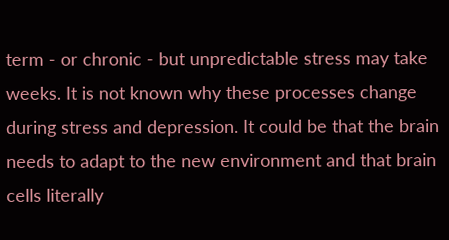term - or chronic - but unpredictable stress may take weeks. It is not known why these processes change during stress and depression. It could be that the brain needs to adapt to the new environment and that brain cells literally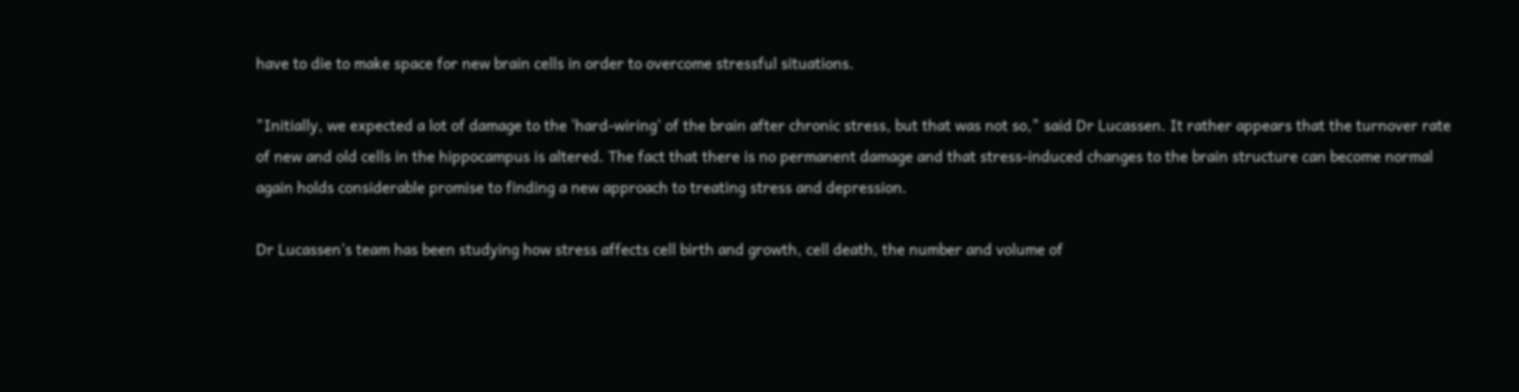have to die to make space for new brain cells in order to overcome stressful situations.

"Initially, we expected a lot of damage to the 'hard-wiring' of the brain after chronic stress, but that was not so," said Dr Lucassen. It rather appears that the turnover rate of new and old cells in the hippocampus is altered. The fact that there is no permanent damage and that stress-induced changes to the brain structure can become normal again holds considerable promise to finding a new approach to treating stress and depression.

Dr Lucassen's team has been studying how stress affects cell birth and growth, cell death, the number and volume of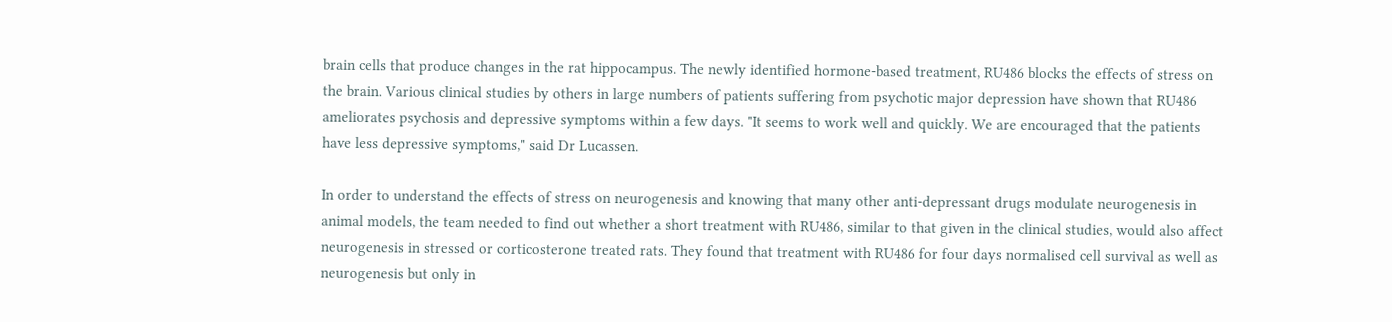brain cells that produce changes in the rat hippocampus. The newly identified hormone-based treatment, RU486 blocks the effects of stress on the brain. Various clinical studies by others in large numbers of patients suffering from psychotic major depression have shown that RU486 ameliorates psychosis and depressive symptoms within a few days. "It seems to work well and quickly. We are encouraged that the patients have less depressive symptoms," said Dr Lucassen.

In order to understand the effects of stress on neurogenesis and knowing that many other anti-depressant drugs modulate neurogenesis in animal models, the team needed to find out whether a short treatment with RU486, similar to that given in the clinical studies, would also affect neurogenesis in stressed or corticosterone treated rats. They found that treatment with RU486 for four days normalised cell survival as well as neurogenesis but only in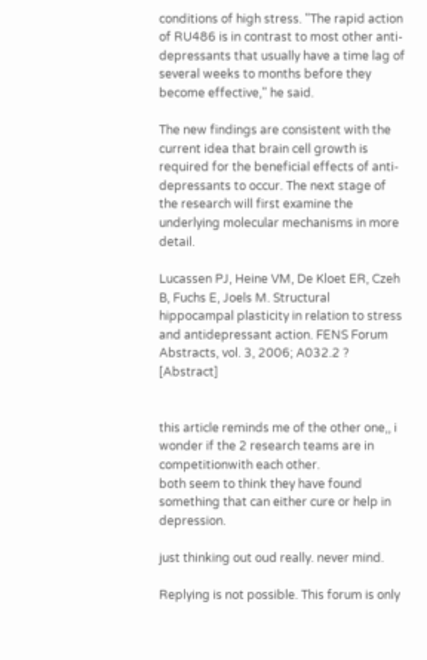conditions of high stress. "The rapid action of RU486 is in contrast to most other anti-depressants that usually have a time lag of several weeks to months before they become effective," he said.

The new findings are consistent with the current idea that brain cell growth is required for the beneficial effects of anti- depressants to occur. The next stage of the research will first examine the underlying molecular mechanisms in more detail.

Lucassen PJ, Heine VM, De Kloet ER, Czeh B, Fuchs E, Joels M. Structural hippocampal plasticity in relation to stress and antidepressant action. FENS Forum Abstracts, vol. 3, 2006; A032.2 ? [Abstract]


this article reminds me of the other one,, i wonder if the 2 research teams are in competitionwith each other.
both seem to think they have found something that can either cure or help in depression.

just thinking out oud really. never mind.

Replying is not possible. This forum is only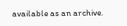available as an archive.